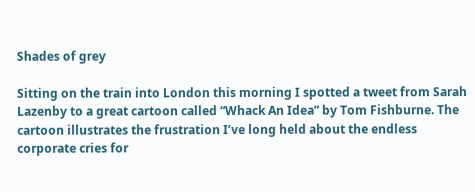Shades of grey

Sitting on the train into London this morning I spotted a tweet from Sarah Lazenby to a great cartoon called “Whack An Idea” by Tom Fishburne. The cartoon illustrates the frustration I’ve long held about the endless corporate cries for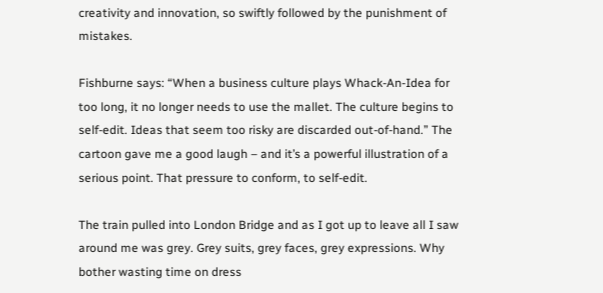creativity and innovation, so swiftly followed by the punishment of mistakes.

Fishburne says: “When a business culture plays Whack-An-Idea for too long, it no longer needs to use the mallet. The culture begins to self-edit. Ideas that seem too risky are discarded out-of-hand.” The cartoon gave me a good laugh – and it’s a powerful illustration of a serious point. That pressure to conform, to self-edit.

The train pulled into London Bridge and as I got up to leave all I saw around me was grey. Grey suits, grey faces, grey expressions. Why bother wasting time on dress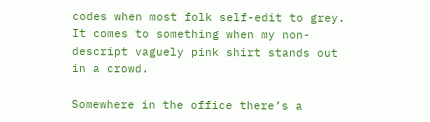codes when most folk self-edit to grey. It comes to something when my non-descript vaguely pink shirt stands out in a crowd.

Somewhere in the office there’s a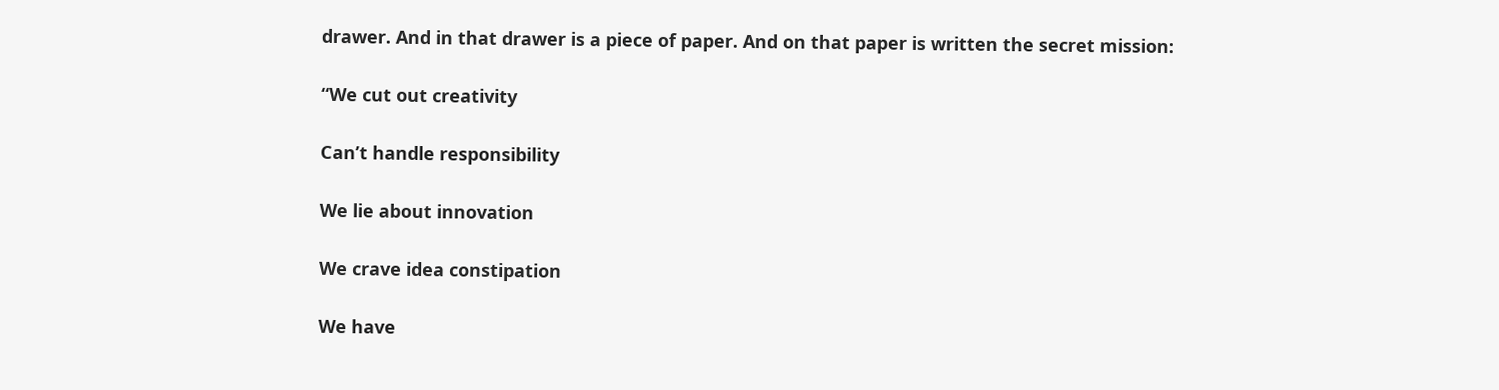drawer. And in that drawer is a piece of paper. And on that paper is written the secret mission:

“We cut out creativity

Can’t handle responsibility

We lie about innovation

We crave idea constipation

We have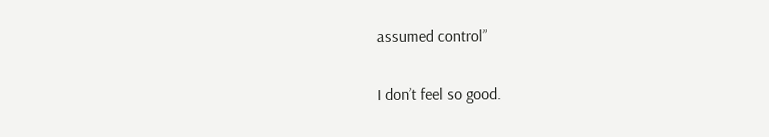assumed control”

I don’t feel so good.